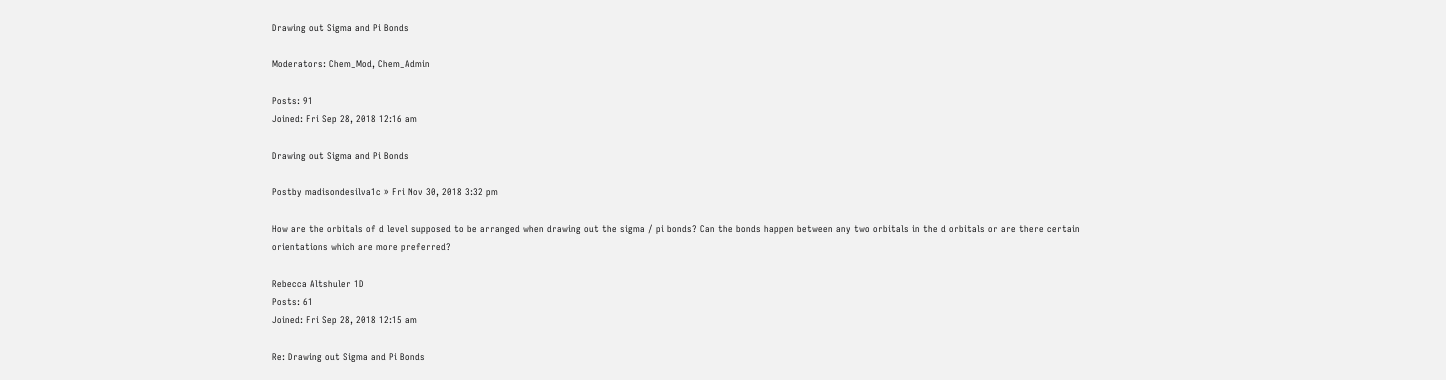Drawing out Sigma and Pi Bonds

Moderators: Chem_Mod, Chem_Admin

Posts: 91
Joined: Fri Sep 28, 2018 12:16 am

Drawing out Sigma and Pi Bonds

Postby madisondesilva1c » Fri Nov 30, 2018 3:32 pm

How are the orbitals of d level supposed to be arranged when drawing out the sigma / pi bonds? Can the bonds happen between any two orbitals in the d orbitals or are there certain orientations which are more preferred?

Rebecca Altshuler 1D
Posts: 61
Joined: Fri Sep 28, 2018 12:15 am

Re: Drawing out Sigma and Pi Bonds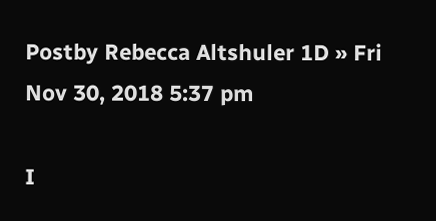Postby Rebecca Altshuler 1D » Fri Nov 30, 2018 5:37 pm

I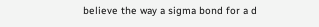believe the way a sigma bond for a d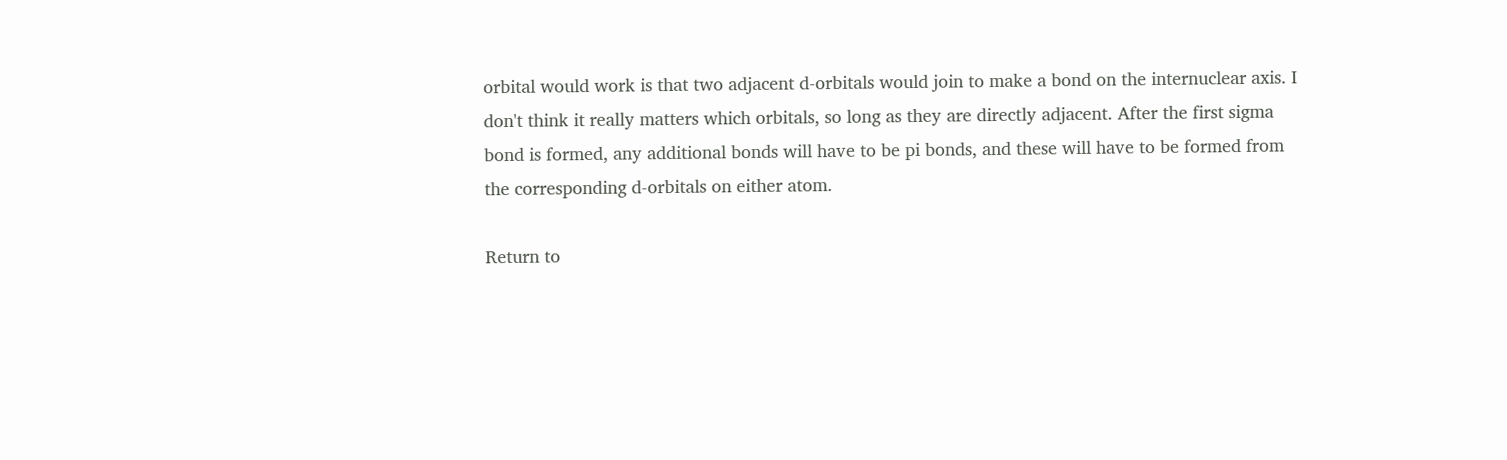orbital would work is that two adjacent d-orbitals would join to make a bond on the internuclear axis. I don't think it really matters which orbitals, so long as they are directly adjacent. After the first sigma bond is formed, any additional bonds will have to be pi bonds, and these will have to be formed from the corresponding d-orbitals on either atom.

Return to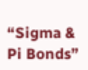“Sigma & Pi Bonds”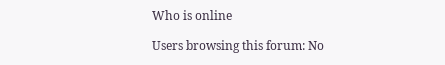Who is online

Users browsing this forum: No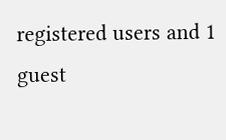registered users and 1 guest